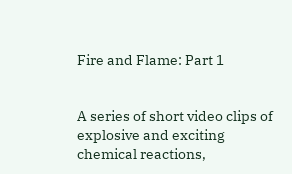Fire and Flame: Part 1


A series of short video clips of explosive and exciting chemical reactions,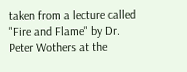taken from a lecture called "Fire and Flame" by Dr. Peter Wothers at the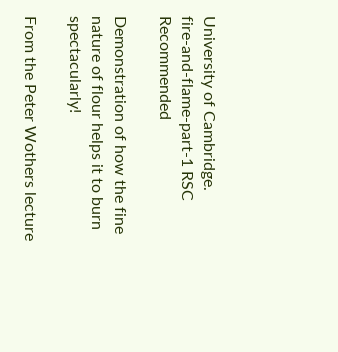University of Cambridge.
fire-and-flame-part-1 RSC Recommended

Demonstration of how the fine nature of flour helps it to burn spectacularly!

From the Peter Wothers lecture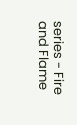series - Fire and Flame